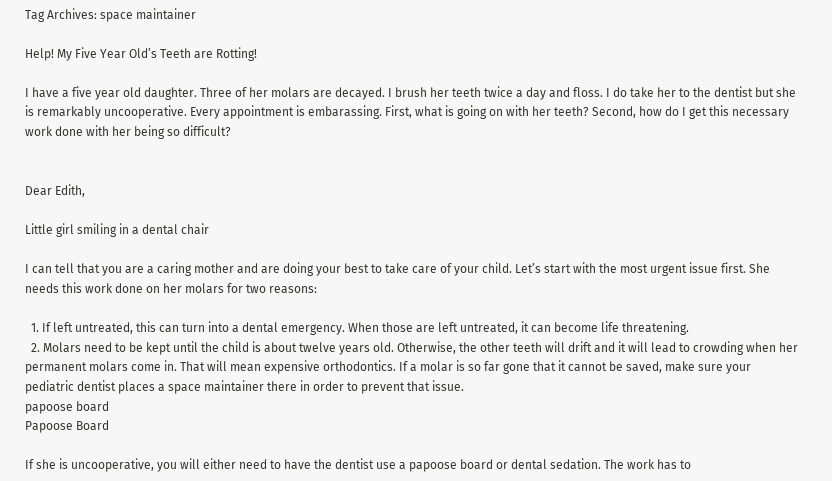Tag Archives: space maintainer

Help! My Five Year Old’s Teeth are Rotting!

I have a five year old daughter. Three of her molars are decayed. I brush her teeth twice a day and floss. I do take her to the dentist but she is remarkably uncooperative. Every appointment is embarassing. First, what is going on with her teeth? Second, how do I get this necessary work done with her being so difficult?


Dear Edith,

Little girl smiling in a dental chair

I can tell that you are a caring mother and are doing your best to take care of your child. Let’s start with the most urgent issue first. She needs this work done on her molars for two reasons:

  1. If left untreated, this can turn into a dental emergency. When those are left untreated, it can become life threatening.
  2. Molars need to be kept until the child is about twelve years old. Otherwise, the other teeth will drift and it will lead to crowding when her permanent molars come in. That will mean expensive orthodontics. If a molar is so far gone that it cannot be saved, make sure your pediatric dentist places a space maintainer there in order to prevent that issue.
papoose board
Papoose Board

If she is uncooperative, you will either need to have the dentist use a papoose board or dental sedation. The work has to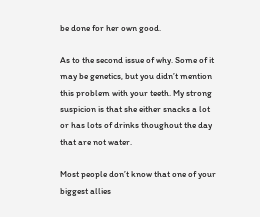be done for her own good.

As to the second issue of why. Some of it may be genetics, but you didn’t mention this problem with your teeth. My strong suspicion is that she either snacks a lot or has lots of drinks thoughout the day that are not water.

Most people don’t know that one of your biggest allies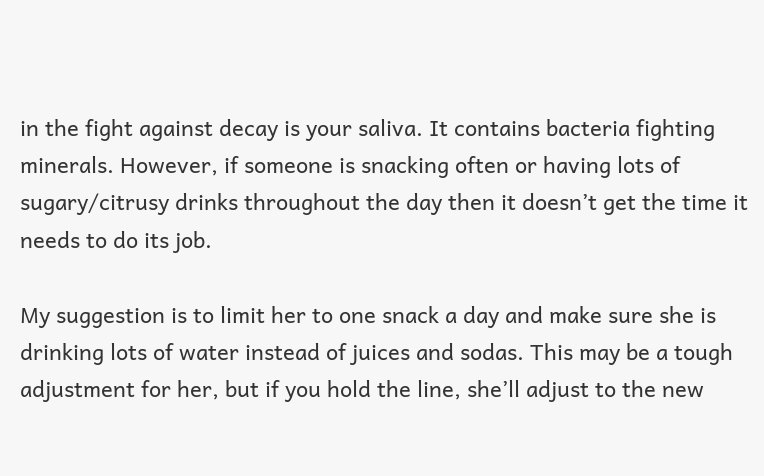in the fight against decay is your saliva. It contains bacteria fighting minerals. However, if someone is snacking often or having lots of sugary/citrusy drinks throughout the day then it doesn’t get the time it needs to do its job.

My suggestion is to limit her to one snack a day and make sure she is drinking lots of water instead of juices and sodas. This may be a tough adjustment for her, but if you hold the line, she’ll adjust to the new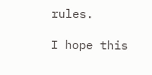rules.

I hope this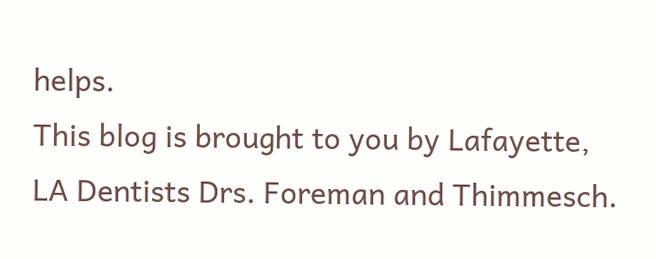helps.
This blog is brought to you by Lafayette, LA Dentists Drs. Foreman and Thimmesch.